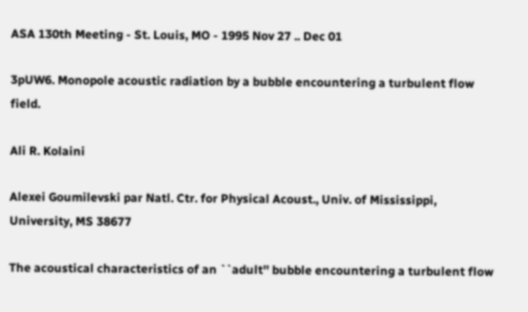ASA 130th Meeting - St. Louis, MO - 1995 Nov 27 .. Dec 01

3pUW6. Monopole acoustic radiation by a bubble encountering a turbulent flow field.

Ali R. Kolaini

Alexei Goumilevski par Natl. Ctr. for Physical Acoust., Univ. of Mississippi, University, MS 38677

The acoustical characteristics of an ``adult'' bubble encountering a turbulent flow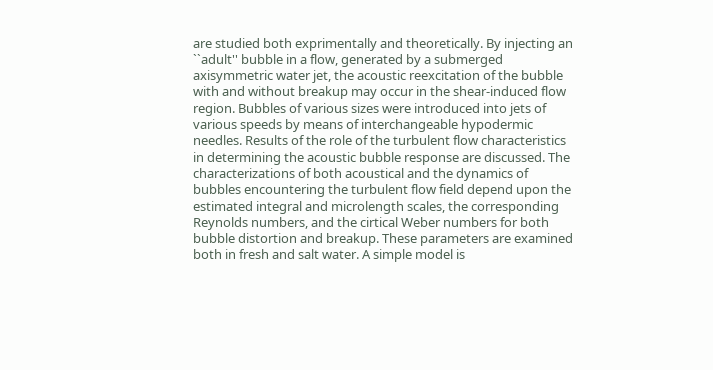are studied both exprimentally and theoretically. By injecting an ``adult'' bubble in a flow, generated by a submerged axisymmetric water jet, the acoustic reexcitation of the bubble with and without breakup may occur in the shear-induced flow region. Bubbles of various sizes were introduced into jets of various speeds by means of interchangeable hypodermic needles. Results of the role of the turbulent flow characteristics in determining the acoustic bubble response are discussed. The characterizations of both acoustical and the dynamics of bubbles encountering the turbulent flow field depend upon the estimated integral and microlength scales, the corresponding Reynolds numbers, and the cirtical Weber numbers for both bubble distortion and breakup. These parameters are examined both in fresh and salt water. A simple model is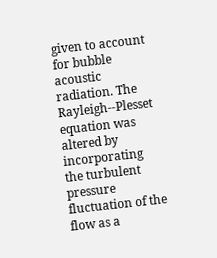given to account for bubble acoustic radiation. The Rayleigh--Plesset equation was altered by incorporating the turbulent pressure fluctuation of the flow as a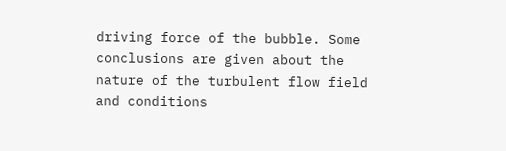driving force of the bubble. Some conclusions are given about the nature of the turbulent flow field and conditions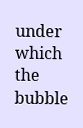under which the bubble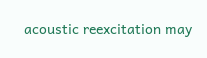acoustic reexcitation may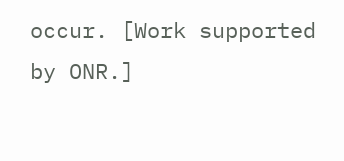occur. [Work supported by ONR.]